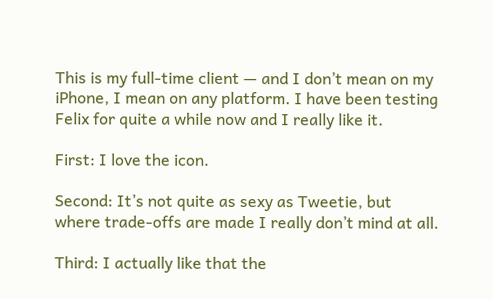This is my full-time client — and I don’t mean on my iPhone, I mean on any platform. I have been testing Felix for quite a while now and I really like it.

First: I love the icon.

Second: It’s not quite as sexy as Tweetie, but where trade-offs are made I really don’t mind at all.

Third: I actually like that the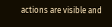actions are visible and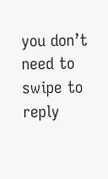you don’t need to swipe to reply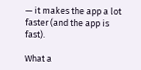— it makes the app a lot faster (and the app is fast).

What a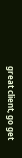great client, go get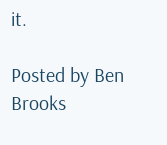it.

Posted by Ben Brooks